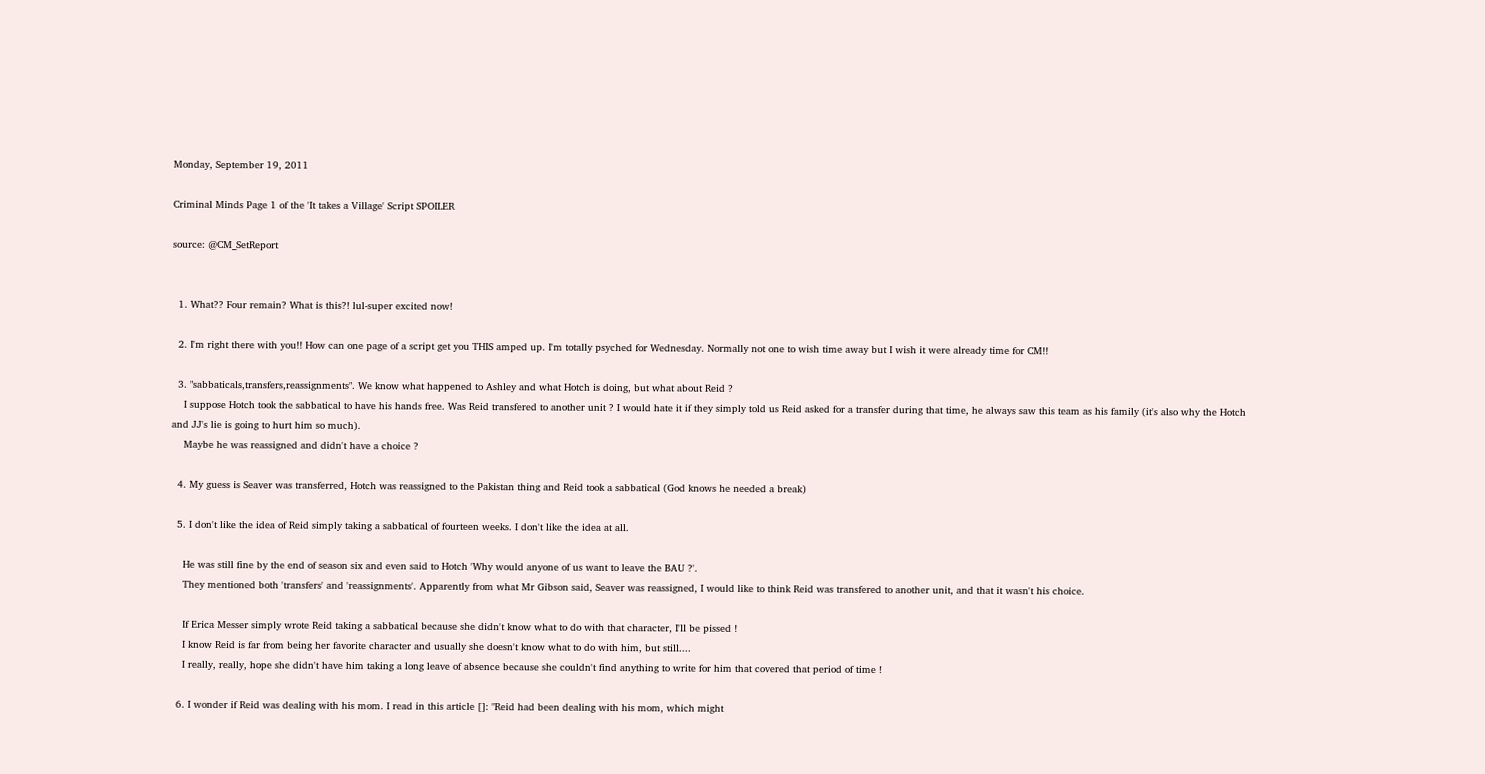Monday, September 19, 2011

Criminal Minds Page 1 of the 'It takes a Village' Script SPOILER

source: @CM_SetReport


  1. What?? Four remain? What is this?! lul-super excited now!

  2. I'm right there with you!! How can one page of a script get you THIS amped up. I'm totally psyched for Wednesday. Normally not one to wish time away but I wish it were already time for CM!!

  3. "sabbaticals,transfers,reassignments". We know what happened to Ashley and what Hotch is doing, but what about Reid ?
    I suppose Hotch took the sabbatical to have his hands free. Was Reid transfered to another unit ? I would hate it if they simply told us Reid asked for a transfer during that time, he always saw this team as his family (it's also why the Hotch and JJ's lie is going to hurt him so much).
    Maybe he was reassigned and didn't have a choice ?

  4. My guess is Seaver was transferred, Hotch was reassigned to the Pakistan thing and Reid took a sabbatical (God knows he needed a break)

  5. I don't like the idea of Reid simply taking a sabbatical of fourteen weeks. I don't like the idea at all.

    He was still fine by the end of season six and even said to Hotch 'Why would anyone of us want to leave the BAU ?'.
    They mentioned both 'transfers' and 'reassignments'. Apparently from what Mr Gibson said, Seaver was reassigned, I would like to think Reid was transfered to another unit, and that it wasn't his choice.

    If Erica Messer simply wrote Reid taking a sabbatical because she didn't know what to do with that character, I'll be pissed !
    I know Reid is far from being her favorite character and usually she doesn't know what to do with him, but still....
    I really, really, hope she didn't have him taking a long leave of absence because she couldn't find anything to write for him that covered that period of time !

  6. I wonder if Reid was dealing with his mom. I read in this article []: "Reid had been dealing with his mom, which might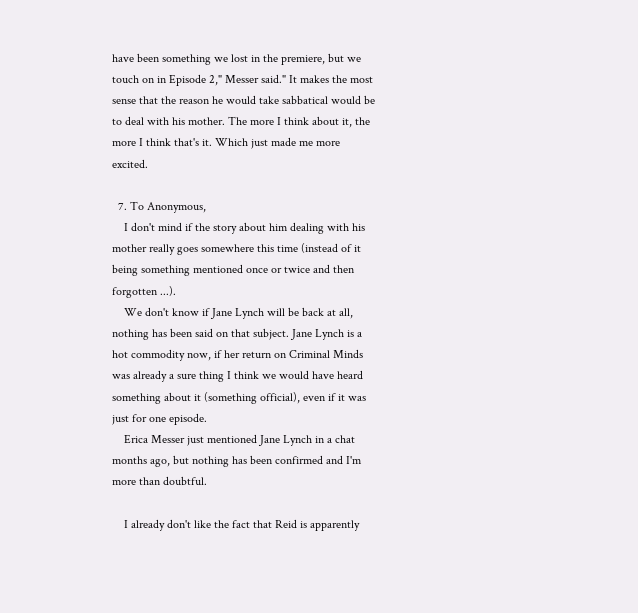have been something we lost in the premiere, but we touch on in Episode 2," Messer said." It makes the most sense that the reason he would take sabbatical would be to deal with his mother. The more I think about it, the more I think that's it. Which just made me more excited.

  7. To Anonymous,
    I don't mind if the story about him dealing with his mother really goes somewhere this time (instead of it being something mentioned once or twice and then forgotten ...).
    We don't know if Jane Lynch will be back at all, nothing has been said on that subject. Jane Lynch is a hot commodity now, if her return on Criminal Minds was already a sure thing I think we would have heard something about it (something official), even if it was just for one episode.
    Erica Messer just mentioned Jane Lynch in a chat months ago, but nothing has been confirmed and I'm more than doubtful.

    I already don't like the fact that Reid is apparently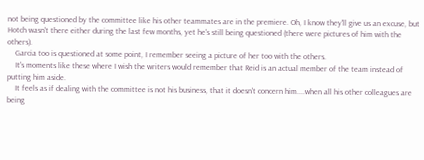not being questioned by the committee like his other teammates are in the premiere. Oh, I know they'll give us an excuse, but Hotch wasn't there either during the last few months, yet he's still being questioned (there were pictures of him with the others).
    Garcia too is questioned at some point, I remember seeing a picture of her too with the others.
    It's moments like these where I wish the writers would remember that Reid is an actual member of the team instead of putting him aside.
    It feels as if dealing with the committee is not his business, that it doesn't concern him....when all his other colleagues are being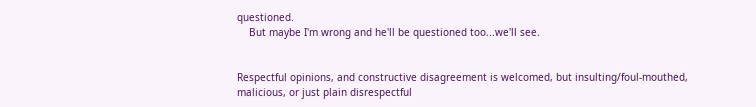questioned.
    But maybe I'm wrong and he'll be questioned too...we'll see.


Respectful opinions, and constructive disagreement is welcomed, but insulting/foul-mouthed, malicious, or just plain disrespectful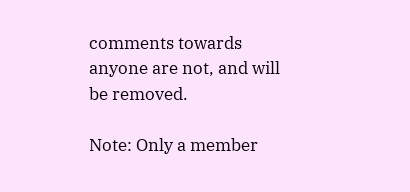comments towards anyone are not, and will be removed.

Note: Only a member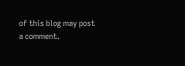of this blog may post a comment.